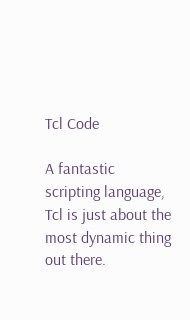Tcl Code

A fantastic scripting language, Tcl is just about the most dynamic thing out there.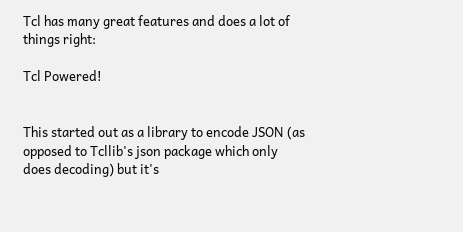Tcl has many great features and does a lot of things right:

Tcl Powered!


This started out as a library to encode JSON (as opposed to Tcllib's json package which only does decoding) but it's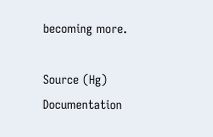becoming more.

Source (Hg) Documentation